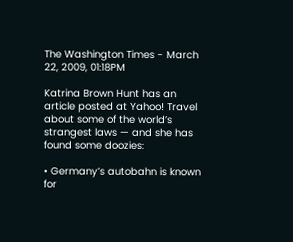The Washington Times - March 22, 2009, 01:18PM

Katrina Brown Hunt has an article posted at Yahoo! Travel about some of the world’s strangest laws — and she has found some doozies:

• Germany’s autobahn is known for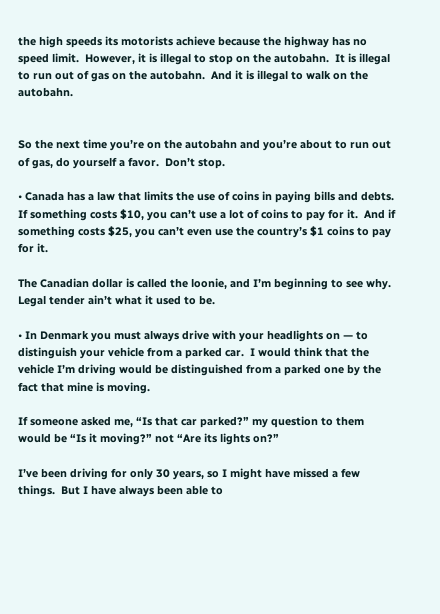the high speeds its motorists achieve because the highway has no speed limit.  However, it is illegal to stop on the autobahn.  It is illegal to run out of gas on the autobahn.  And it is illegal to walk on the autobahn.


So the next time you’re on the autobahn and you’re about to run out of gas, do yourself a favor.  Don’t stop.

• Canada has a law that limits the use of coins in paying bills and debts.  If something costs $10, you can’t use a lot of coins to pay for it.  And if something costs $25, you can’t even use the country’s $1 coins to pay for it.

The Canadian dollar is called the loonie, and I’m beginning to see why.  Legal tender ain’t what it used to be.

• In Denmark you must always drive with your headlights on — to distinguish your vehicle from a parked car.  I would think that the vehicle I’m driving would be distinguished from a parked one by the fact that mine is moving.

If someone asked me, “Is that car parked?” my question to them would be “Is it moving?” not “Are its lights on?”

I’ve been driving for only 30 years, so I might have missed a few things.  But I have always been able to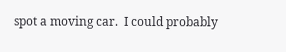spot a moving car.  I could probably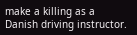make a killing as a Danish driving instructor.